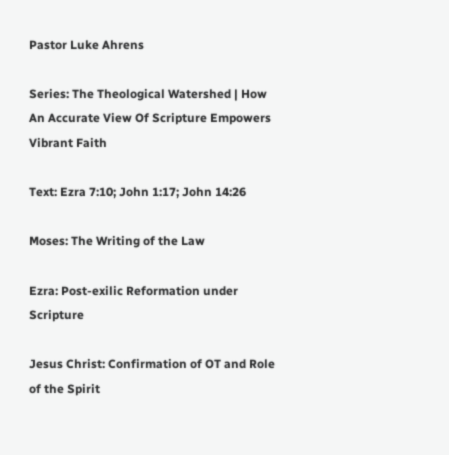Pastor Luke Ahrens

Series: The Theological Watershed | How An Accurate View Of Scripture Empowers Vibrant Faith

Text: Ezra 7:10; John 1:17; John 14:26

Moses: The Writing of the Law

Ezra: Post-exilic Reformation under Scripture

Jesus Christ: Confirmation of OT and Role of the Spirit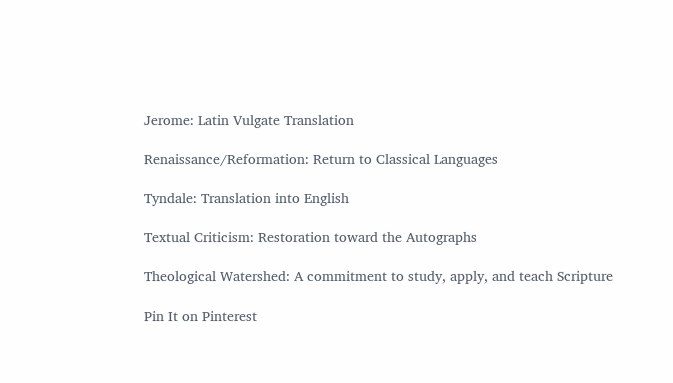Jerome: Latin Vulgate Translation

Renaissance/Reformation: Return to Classical Languages

Tyndale: Translation into English

Textual Criticism: Restoration toward the Autographs

Theological Watershed: A commitment to study, apply, and teach Scripture

Pin It on Pinterest